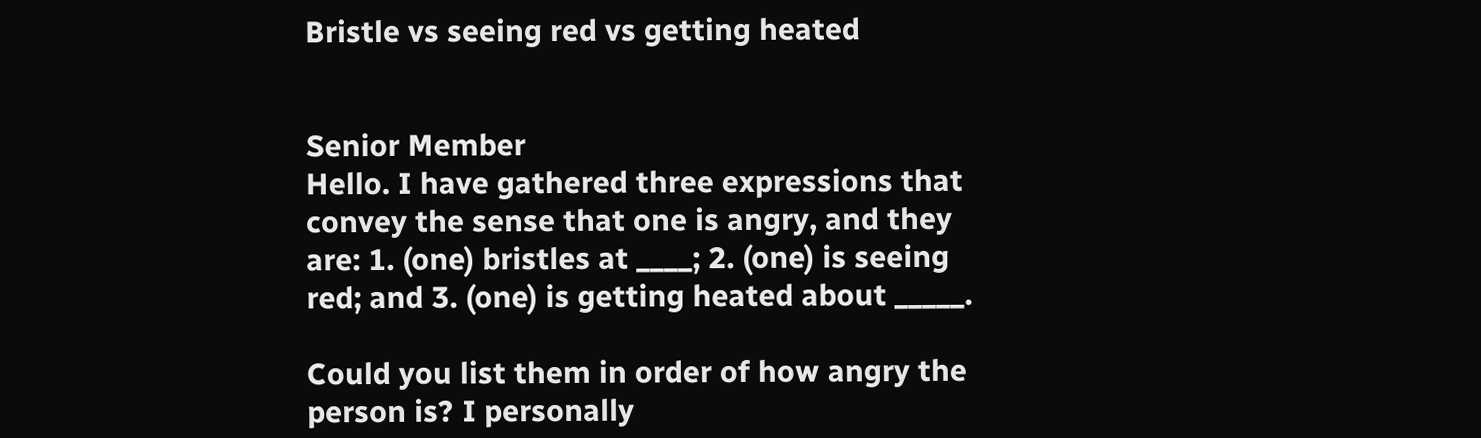Bristle vs seeing red vs getting heated


Senior Member
Hello. I have gathered three expressions that convey the sense that one is angry, and they are: 1. (one) bristles at ____; 2. (one) is seeing red; and 3. (one) is getting heated about _____.

Could you list them in order of how angry the person is? I personally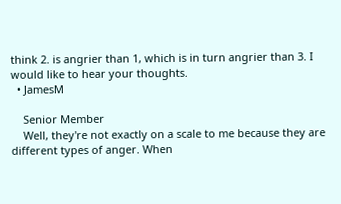think 2. is angrier than 1, which is in turn angrier than 3. I would like to hear your thoughts.
  • JamesM

    Senior Member
    Well, they're not exactly on a scale to me because they are different types of anger. When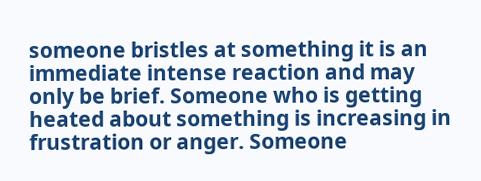someone bristles at something it is an immediate intense reaction and may only be brief. Someone who is getting heated about something is increasing in frustration or anger. Someone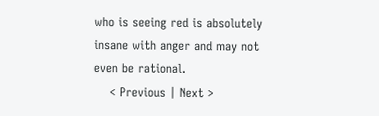who is seeing red is absolutely insane with anger and may not even be rational.
    < Previous | Next >